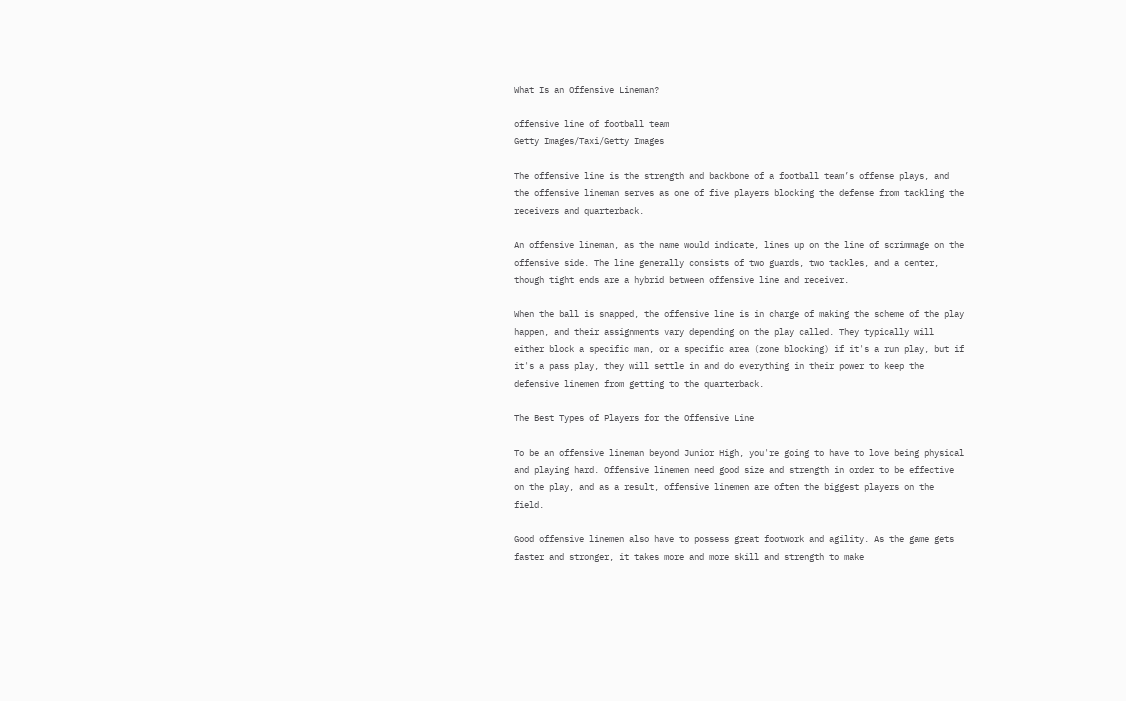What Is an Offensive Lineman?

offensive line of football team
Getty Images/Taxi/Getty Images

The offensive line is the strength and backbone of a football team’s offense plays, and the offensive lineman serves as one of five players blocking the defense from tackling the receivers and quarterback.

An offensive lineman, as the name would indicate, lines up on the line of scrimmage on the offensive side. The line generally consists of two guards, two tackles, and a center, though tight ends are a hybrid between offensive line and receiver.

When the ball is snapped, the offensive line is in charge of making the scheme of the play happen, and their assignments vary depending on the play called. They typically will either block a specific man, or a specific area (zone blocking) if it's a run play, but if it's a pass play, they will settle in and do everything in their power to keep the defensive linemen from getting to the quarterback.

The Best Types of Players for the Offensive Line

To be an offensive lineman beyond Junior High, you're going to have to love being physical and playing hard. Offensive linemen need good size and strength in order to be effective on the play, and as a result, offensive linemen are often the biggest players on the field.

Good offensive linemen also have to possess great footwork and agility. As the game gets faster and stronger, it takes more and more skill and strength to make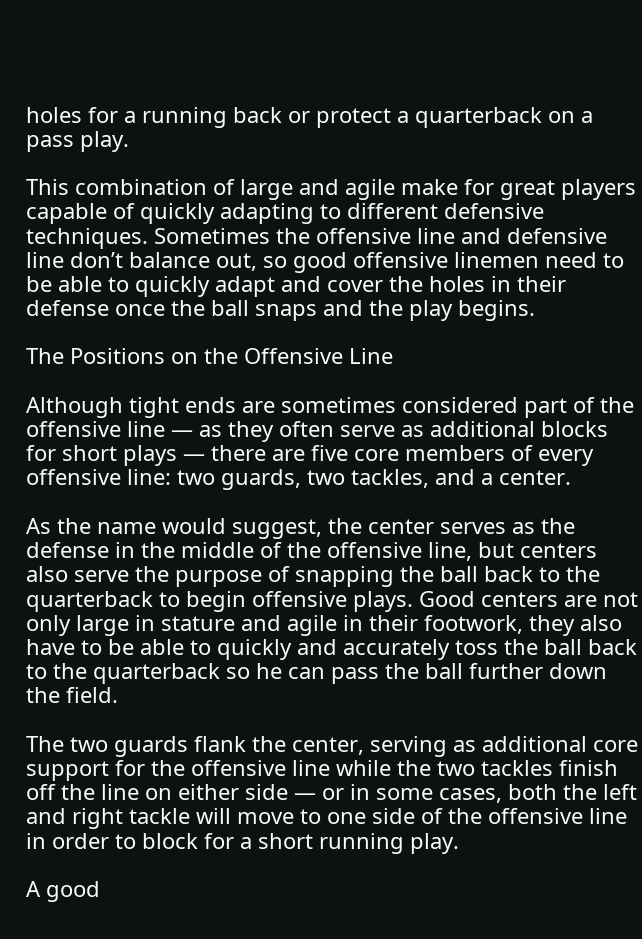holes for a running back or protect a quarterback on a pass play.

This combination of large and agile make for great players capable of quickly adapting to different defensive techniques. Sometimes the offensive line and defensive line don’t balance out, so good offensive linemen need to be able to quickly adapt and cover the holes in their defense once the ball snaps and the play begins.

The Positions on the Offensive Line

Although tight ends are sometimes considered part of the offensive line — as they often serve as additional blocks for short plays — there are five core members of every offensive line: two guards, two tackles, and a center.

As the name would suggest, the center serves as the defense in the middle of the offensive line, but centers also serve the purpose of snapping the ball back to the quarterback to begin offensive plays. Good centers are not only large in stature and agile in their footwork, they also have to be able to quickly and accurately toss the ball back to the quarterback so he can pass the ball further down the field.

The two guards flank the center, serving as additional core support for the offensive line while the two tackles finish off the line on either side — or in some cases, both the left and right tackle will move to one side of the offensive line in order to block for a short running play.

A good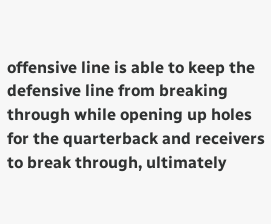offensive line is able to keep the defensive line from breaking through while opening up holes for the quarterback and receivers to break through, ultimately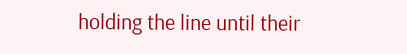holding the line until their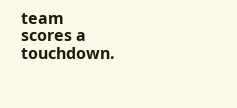team scores a touchdown.